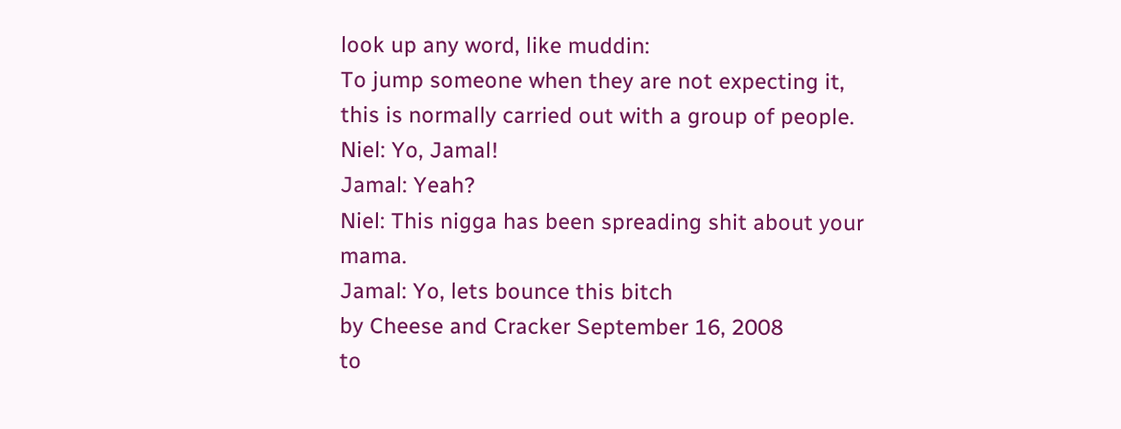look up any word, like muddin:
To jump someone when they are not expecting it, this is normally carried out with a group of people.
Niel: Yo, Jamal!
Jamal: Yeah?
Niel: This nigga has been spreading shit about your mama.
Jamal: Yo, lets bounce this bitch
by Cheese and Cracker September 16, 2008
to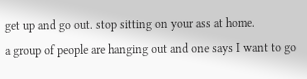get up and go out. stop sitting on your ass at home.
a group of people are hanging out and one says I want to go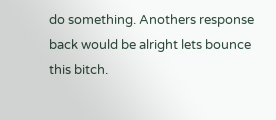do something. Anothers response back would be alright lets bounce this bitch.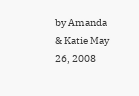by Amanda & Katie May 26, 2008